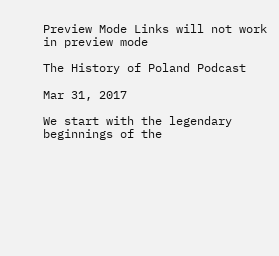Preview Mode Links will not work in preview mode

The History of Poland Podcast

Mar 31, 2017

We start with the legendary beginnings of the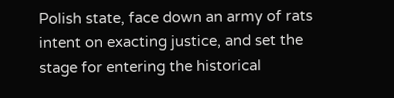Polish state, face down an army of rats intent on exacting justice, and set the stage for entering the historical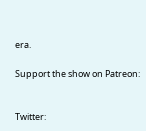era.

Support the show on Patreon:


Twitter: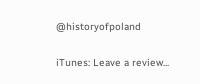@historyofpoland

iTunes: Leave a review...